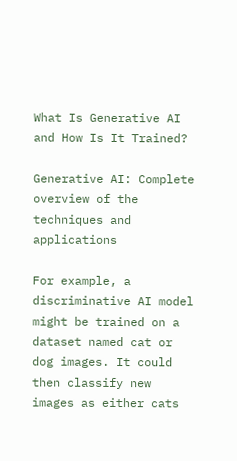What Is Generative AI and How Is It Trained?

Generative AI: Complete overview of the techniques and applications

For example, a discriminative AI model might be trained on a dataset named cat or dog images. It could then classify new images as either cats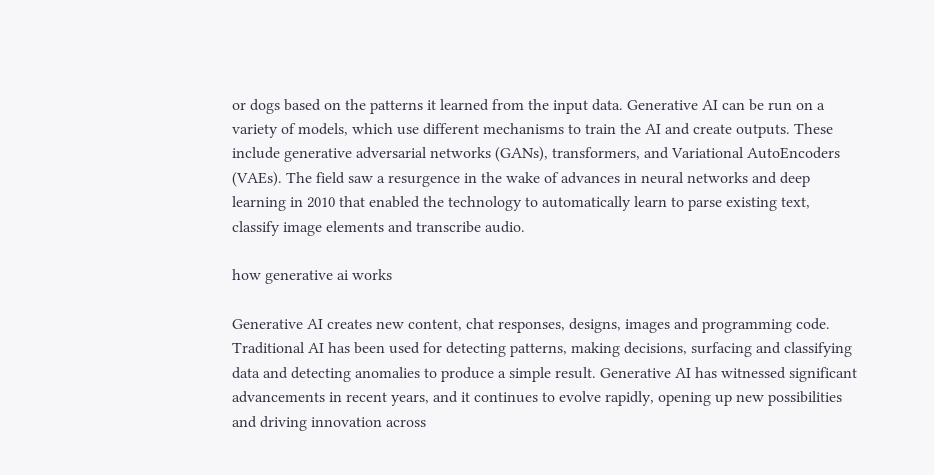or dogs based on the patterns it learned from the input data. Generative AI can be run on a variety of models, which use different mechanisms to train the AI and create outputs. These include generative adversarial networks (GANs), transformers, and Variational AutoEncoders (VAEs). The field saw a resurgence in the wake of advances in neural networks and deep learning in 2010 that enabled the technology to automatically learn to parse existing text, classify image elements and transcribe audio.

how generative ai works

Generative AI creates new content, chat responses, designs, images and programming code. Traditional AI has been used for detecting patterns, making decisions, surfacing and classifying data and detecting anomalies to produce a simple result. Generative AI has witnessed significant advancements in recent years, and it continues to evolve rapidly, opening up new possibilities and driving innovation across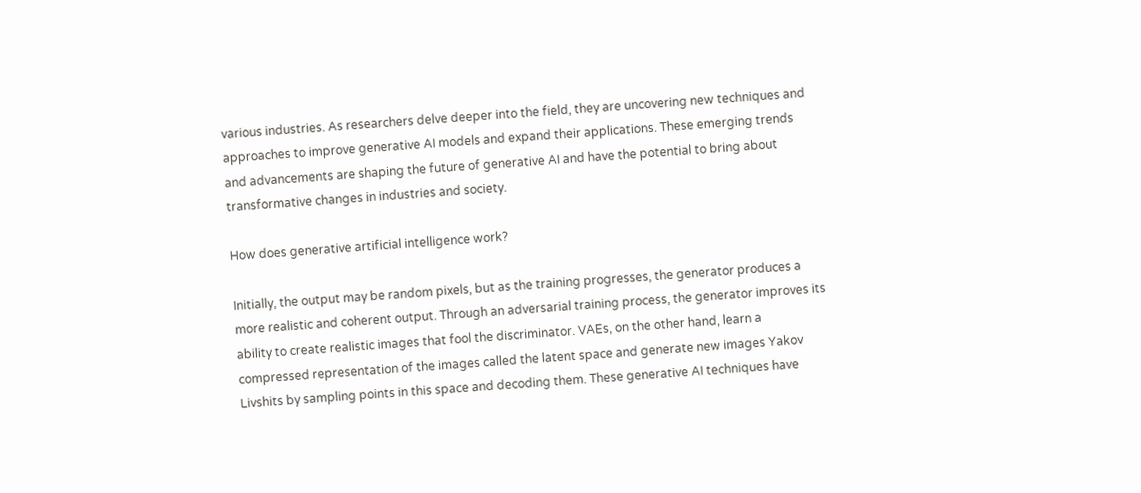various industries. As researchers delve deeper into the field, they are uncovering new techniques and approaches to improve generative AI models and expand their applications. These emerging trends and advancements are shaping the future of generative AI and have the potential to bring about transformative changes in industries and society.

How does generative artificial intelligence work?

Initially, the output may be random pixels, but as the training progresses, the generator produces a more realistic and coherent output. Through an adversarial training process, the generator improves its ability to create realistic images that fool the discriminator. VAEs, on the other hand, learn a compressed representation of the images called the latent space and generate new images Yakov Livshits by sampling points in this space and decoding them. These generative AI techniques have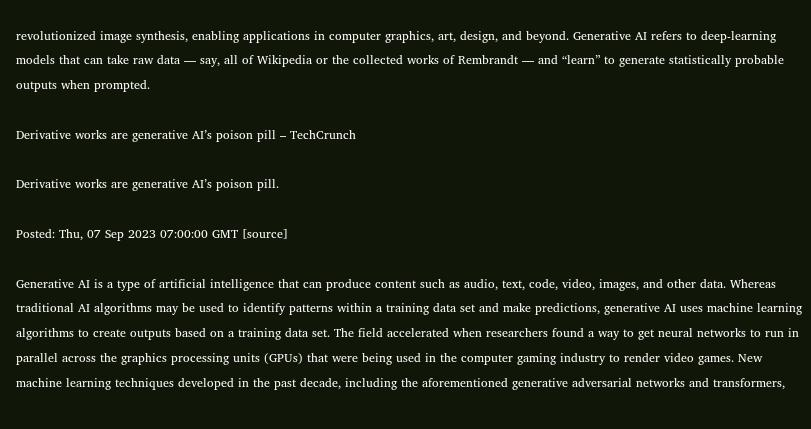revolutionized image synthesis, enabling applications in computer graphics, art, design, and beyond. Generative AI refers to deep-learning models that can take raw data — say, all of Wikipedia or the collected works of Rembrandt — and “learn” to generate statistically probable outputs when prompted.

Derivative works are generative AI’s poison pill – TechCrunch

Derivative works are generative AI’s poison pill.

Posted: Thu, 07 Sep 2023 07:00:00 GMT [source]

Generative AI is a type of artificial intelligence that can produce content such as audio, text, code, video, images, and other data. Whereas traditional AI algorithms may be used to identify patterns within a training data set and make predictions, generative AI uses machine learning algorithms to create outputs based on a training data set. The field accelerated when researchers found a way to get neural networks to run in parallel across the graphics processing units (GPUs) that were being used in the computer gaming industry to render video games. New machine learning techniques developed in the past decade, including the aforementioned generative adversarial networks and transformers,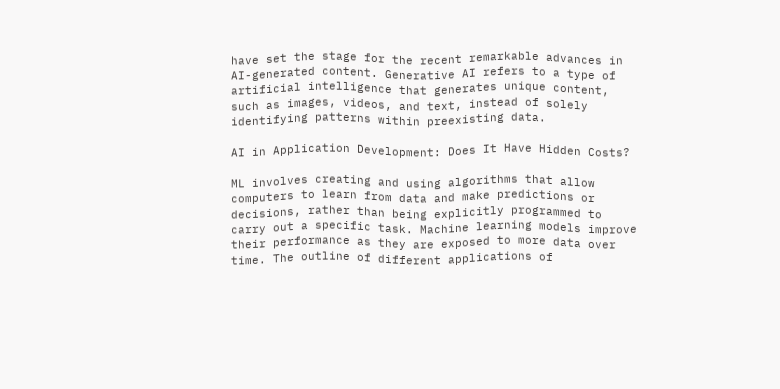have set the stage for the recent remarkable advances in AI-generated content. Generative AI refers to a type of artificial intelligence that generates unique content, such as images, videos, and text, instead of solely identifying patterns within preexisting data.

AI in Application Development: Does It Have Hidden Costs?

ML involves creating and using algorithms that allow computers to learn from data and make predictions or decisions, rather than being explicitly programmed to carry out a specific task. Machine learning models improve their performance as they are exposed to more data over time. The outline of different applications of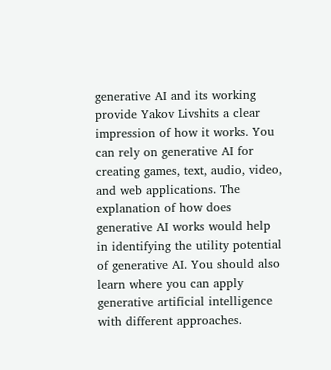generative AI and its working provide Yakov Livshits a clear impression of how it works. You can rely on generative AI for creating games, text, audio, video, and web applications. The explanation of how does generative AI works would help in identifying the utility potential of generative AI. You should also learn where you can apply generative artificial intelligence with different approaches.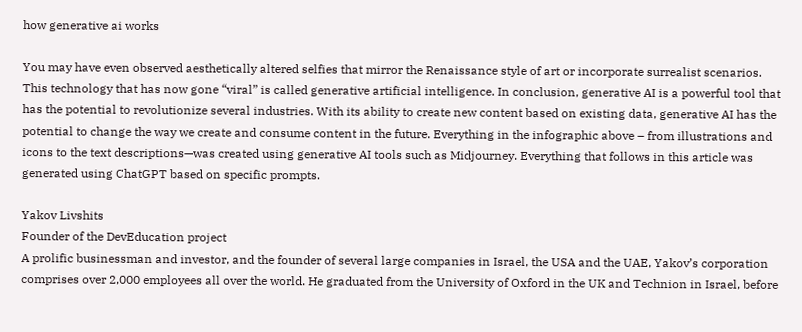how generative ai works

You may have even observed aesthetically altered selfies that mirror the Renaissance style of art or incorporate surrealist scenarios. This technology that has now gone “viral” is called generative artificial intelligence. In conclusion, generative AI is a powerful tool that has the potential to revolutionize several industries. With its ability to create new content based on existing data, generative AI has the potential to change the way we create and consume content in the future. Everything in the infographic above – from illustrations and icons to the text descriptions—was created using generative AI tools such as Midjourney. Everything that follows in this article was generated using ChatGPT based on specific prompts.

Yakov Livshits
Founder of the DevEducation project
A prolific businessman and investor, and the founder of several large companies in Israel, the USA and the UAE, Yakov’s corporation comprises over 2,000 employees all over the world. He graduated from the University of Oxford in the UK and Technion in Israel, before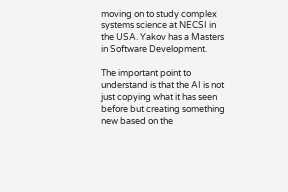moving on to study complex systems science at NECSI in the USA. Yakov has a Masters in Software Development.

The important point to understand is that the AI is not just copying what it has seen before but creating something new based on the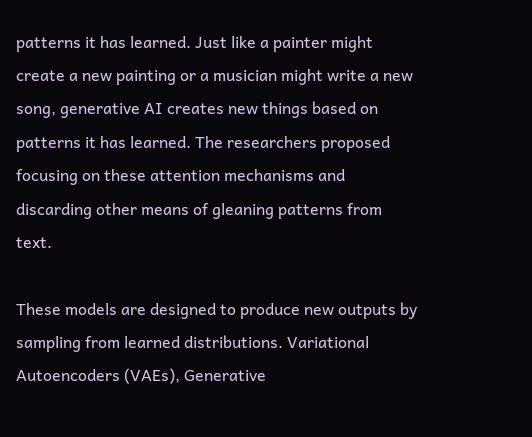patterns it has learned. Just like a painter might create a new painting or a musician might write a new song, generative AI creates new things based on patterns it has learned. The researchers proposed focusing on these attention mechanisms and discarding other means of gleaning patterns from text.

These models are designed to produce new outputs by sampling from learned distributions. Variational Autoencoders (VAEs), Generative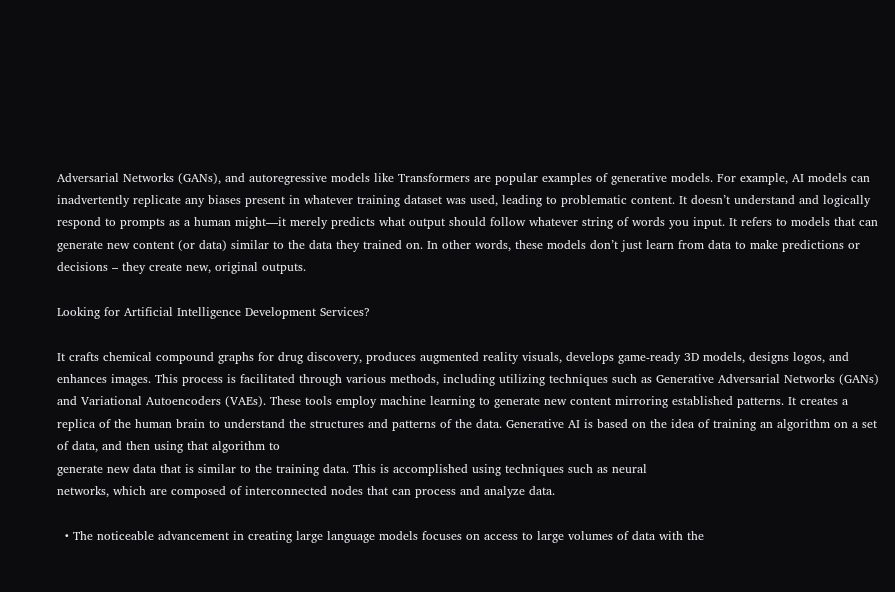Adversarial Networks (GANs), and autoregressive models like Transformers are popular examples of generative models. For example, AI models can inadvertently replicate any biases present in whatever training dataset was used, leading to problematic content. It doesn’t understand and logically respond to prompts as a human might—it merely predicts what output should follow whatever string of words you input. It refers to models that can generate new content (or data) similar to the data they trained on. In other words, these models don’t just learn from data to make predictions or decisions – they create new, original outputs.

Looking for Artificial Intelligence Development Services?

It crafts chemical compound graphs for drug discovery, produces augmented reality visuals, develops game-ready 3D models, designs logos, and enhances images. This process is facilitated through various methods, including utilizing techniques such as Generative Adversarial Networks (GANs) and Variational Autoencoders (VAEs). These tools employ machine learning to generate new content mirroring established patterns. It creates a replica of the human brain to understand the structures and patterns of the data. Generative AI is based on the idea of training an algorithm on a set of data, and then using that algorithm to
generate new data that is similar to the training data. This is accomplished using techniques such as neural
networks, which are composed of interconnected nodes that can process and analyze data.

  • The noticeable advancement in creating large language models focuses on access to large volumes of data with the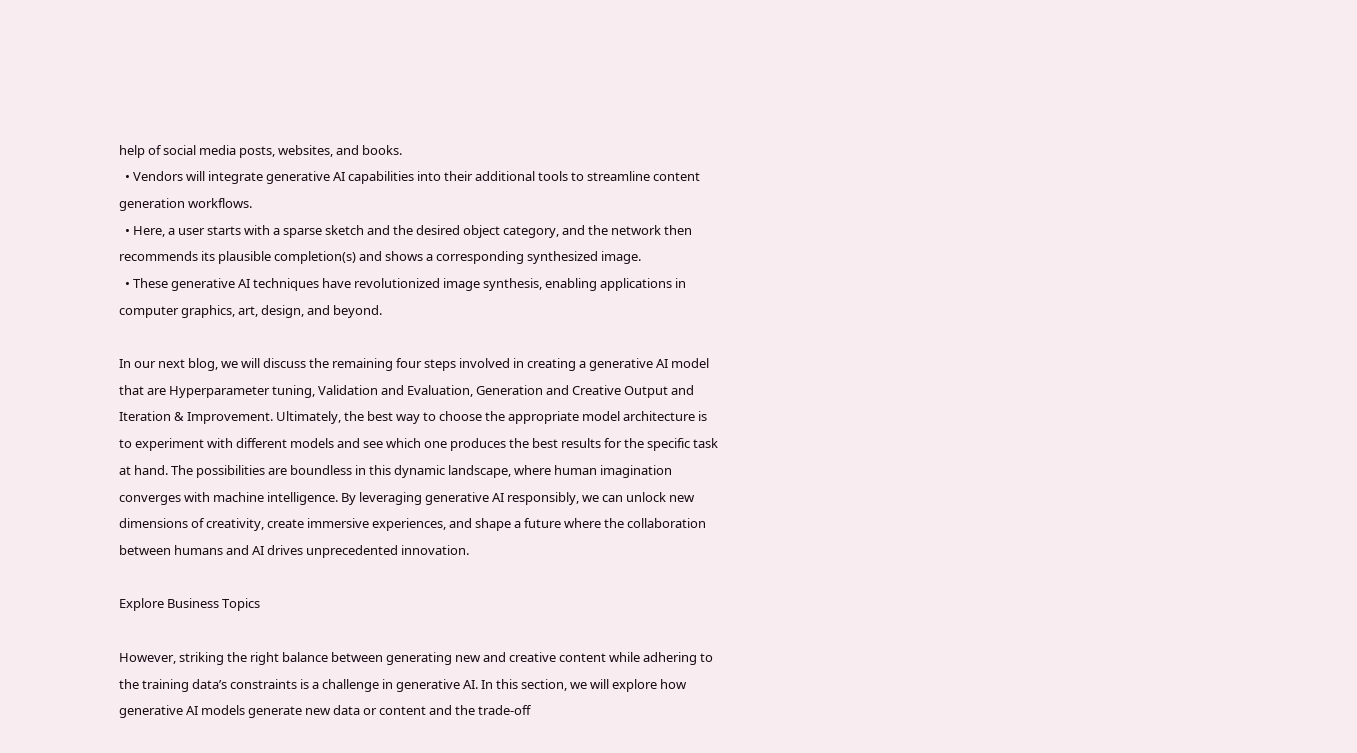help of social media posts, websites, and books.
  • Vendors will integrate generative AI capabilities into their additional tools to streamline content generation workflows.
  • Here, a user starts with a sparse sketch and the desired object category, and the network then recommends its plausible completion(s) and shows a corresponding synthesized image.
  • These generative AI techniques have revolutionized image synthesis, enabling applications in computer graphics, art, design, and beyond.

In our next blog, we will discuss the remaining four steps involved in creating a generative AI model that are Hyperparameter tuning, Validation and Evaluation, Generation and Creative Output and Iteration & Improvement. Ultimately, the best way to choose the appropriate model architecture is to experiment with different models and see which one produces the best results for the specific task at hand. The possibilities are boundless in this dynamic landscape, where human imagination converges with machine intelligence. By leveraging generative AI responsibly, we can unlock new dimensions of creativity, create immersive experiences, and shape a future where the collaboration between humans and AI drives unprecedented innovation.

Explore Business Topics

However, striking the right balance between generating new and creative content while adhering to the training data’s constraints is a challenge in generative AI. In this section, we will explore how generative AI models generate new data or content and the trade-off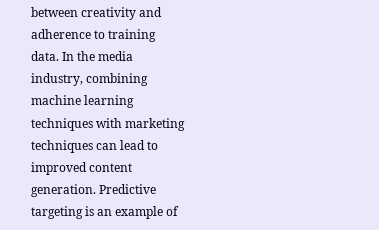between creativity and adherence to training data. In the media industry, combining machine learning techniques with marketing techniques can lead to improved content generation. Predictive targeting is an example of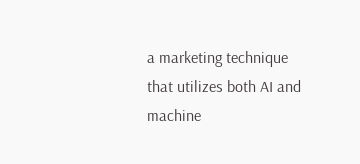a marketing technique that utilizes both AI and machine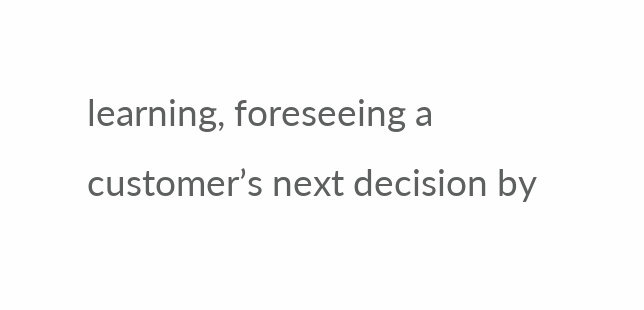learning, foreseeing a customer’s next decision by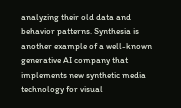analyzing their old data and behavior patterns. Synthesia is another example of a well-known generative AI company that implements new synthetic media technology for visual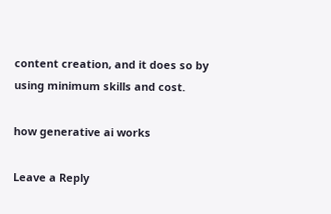content creation, and it does so by using minimum skills and cost.

how generative ai works

Leave a Reply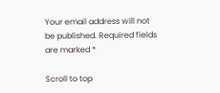Your email address will not be published. Required fields are marked *

Scroll to top